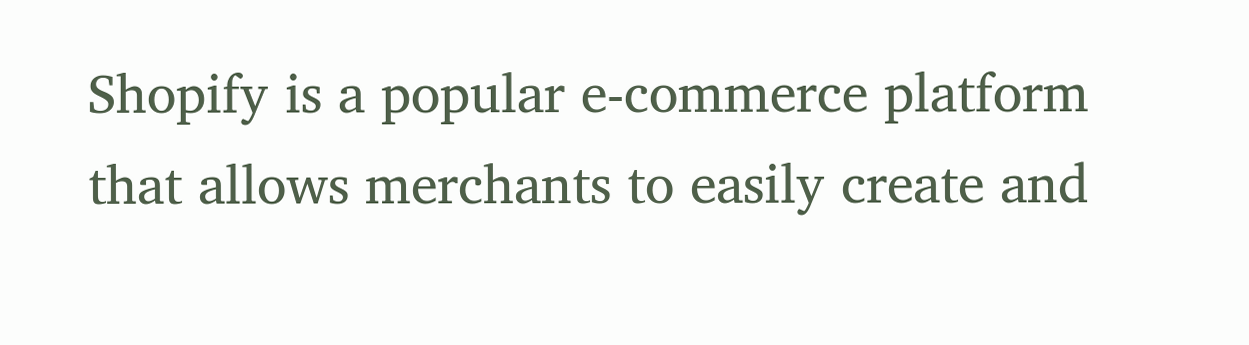Shopify is a popular e-commerce platform that allows merchants to easily create and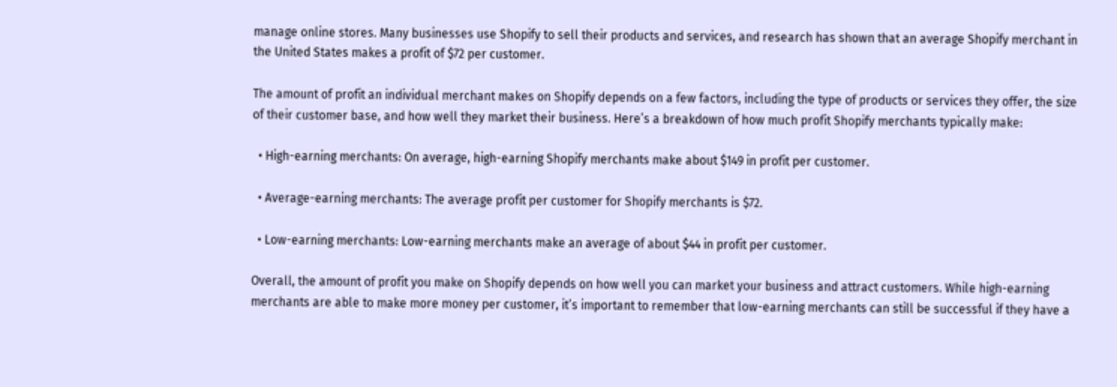manage online stores. Many businesses use Shopify to sell their products and services, and research has shown that an average Shopify merchant in the United States makes a profit of $72 per customer.

The amount of profit an individual merchant makes on Shopify depends on a few factors, including the type of products or services they offer, the size of their customer base, and how well they market their business. Here’s a breakdown of how much profit Shopify merchants typically make:

  • High-earning merchants: On average, high-earning Shopify merchants make about $149 in profit per customer.

  • Average-earning merchants: The average profit per customer for Shopify merchants is $72.

  • Low-earning merchants: Low-earning merchants make an average of about $44 in profit per customer.

Overall, the amount of profit you make on Shopify depends on how well you can market your business and attract customers. While high-earning merchants are able to make more money per customer, it’s important to remember that low-earning merchants can still be successful if they have a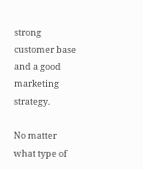strong customer base and a good marketing strategy.

No matter what type of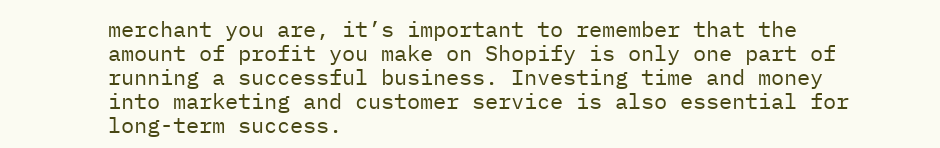merchant you are, it’s important to remember that the amount of profit you make on Shopify is only one part of running a successful business. Investing time and money into marketing and customer service is also essential for long-term success.